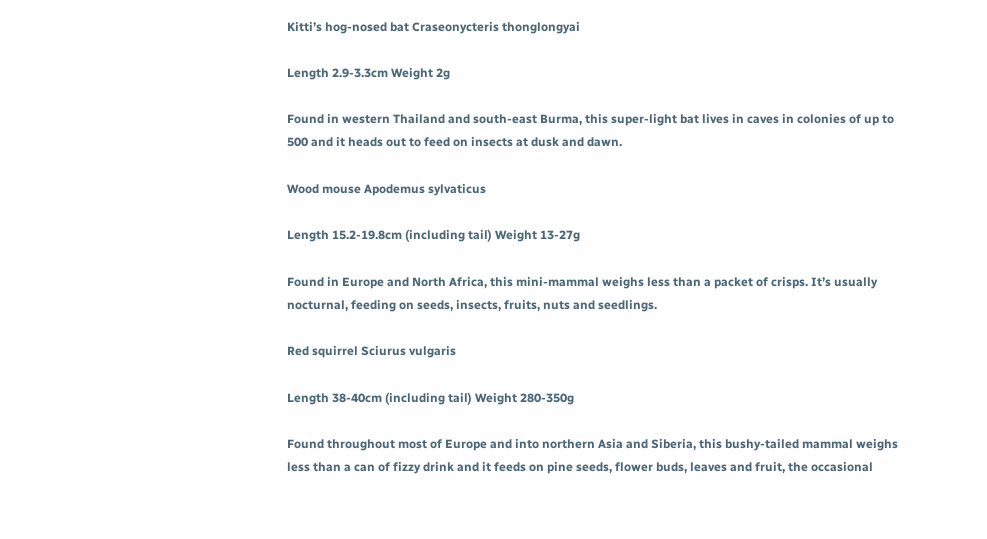Kitti’s hog-nosed bat Craseonycteris thonglongyai

Length 2.9-3.3cm Weight 2g

Found in western Thailand and south-east Burma, this super-light bat lives in caves in colonies of up to 500 and it heads out to feed on insects at dusk and dawn.

Wood mouse Apodemus sylvaticus

Length 15.2-19.8cm (including tail) Weight 13-27g

Found in Europe and North Africa, this mini-mammal weighs less than a packet of crisps. It’s usually nocturnal, feeding on seeds, insects, fruits, nuts and seedlings.

Red squirrel Sciurus vulgaris

Length 38-40cm (including tail) Weight 280-350g

Found throughout most of Europe and into northern Asia and Siberia, this bushy-tailed mammal weighs less than a can of fizzy drink and it feeds on pine seeds, flower buds, leaves and fruit, the occasional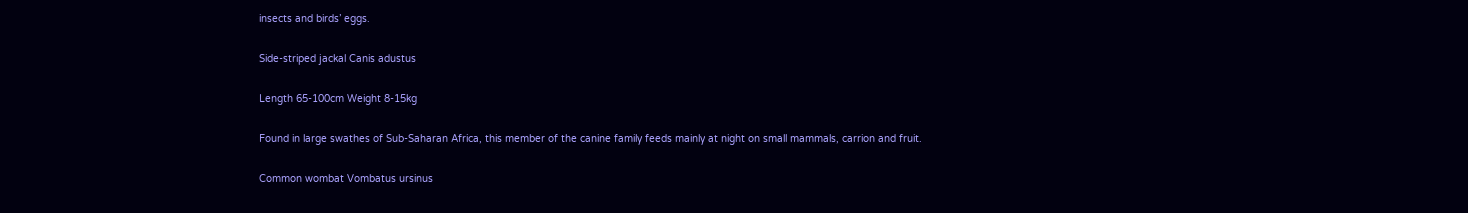insects and birds’ eggs.

Side-striped jackal Canis adustus

Length 65-100cm Weight 8-15kg

Found in large swathes of Sub-Saharan Africa, this member of the canine family feeds mainly at night on small mammals, carrion and fruit.

Common wombat Vombatus ursinus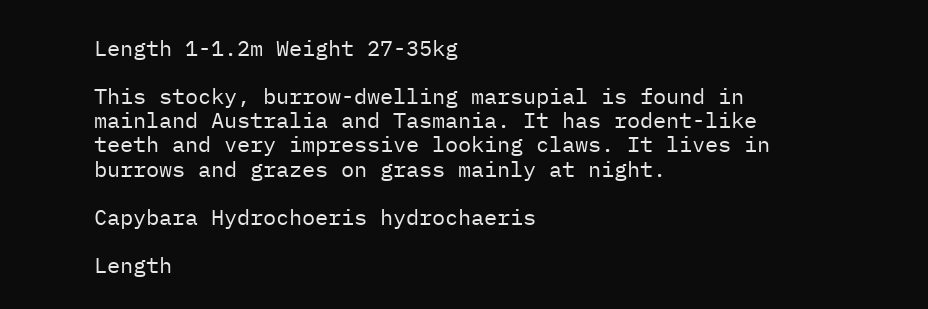Length 1-1.2m Weight 27-35kg

This stocky, burrow-dwelling marsupial is found in mainland Australia and Tasmania. It has rodent-like teeth and very impressive looking claws. It lives in burrows and grazes on grass mainly at night.

Capybara Hydrochoeris hydrochaeris

Length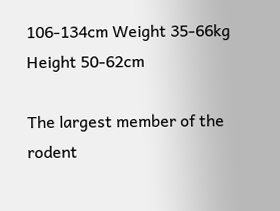106-134cm Weight 35-66kg Height 50-62cm

The largest member of the rodent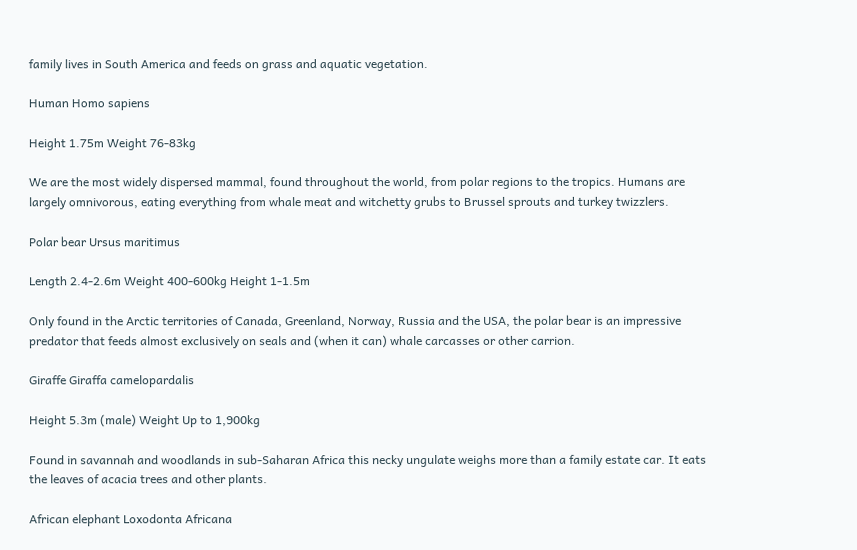family lives in South America and feeds on grass and aquatic vegetation.

Human Homo sapiens

Height 1.75m Weight 76-83kg

We are the most widely dispersed mammal, found throughout the world, from polar regions to the tropics. Humans are largely omnivorous, eating everything from whale meat and witchetty grubs to Brussel sprouts and turkey twizzlers.

Polar bear Ursus maritimus

Length 2.4-2.6m Weight 400-600kg Height 1-1.5m

Only found in the Arctic territories of Canada, Greenland, Norway, Russia and the USA, the polar bear is an impressive predator that feeds almost exclusively on seals and (when it can) whale carcasses or other carrion.

Giraffe Giraffa camelopardalis

Height 5.3m (male) Weight Up to 1,900kg

Found in savannah and woodlands in sub-Saharan Africa this necky ungulate weighs more than a family estate car. It eats the leaves of acacia trees and other plants.

African elephant Loxodonta Africana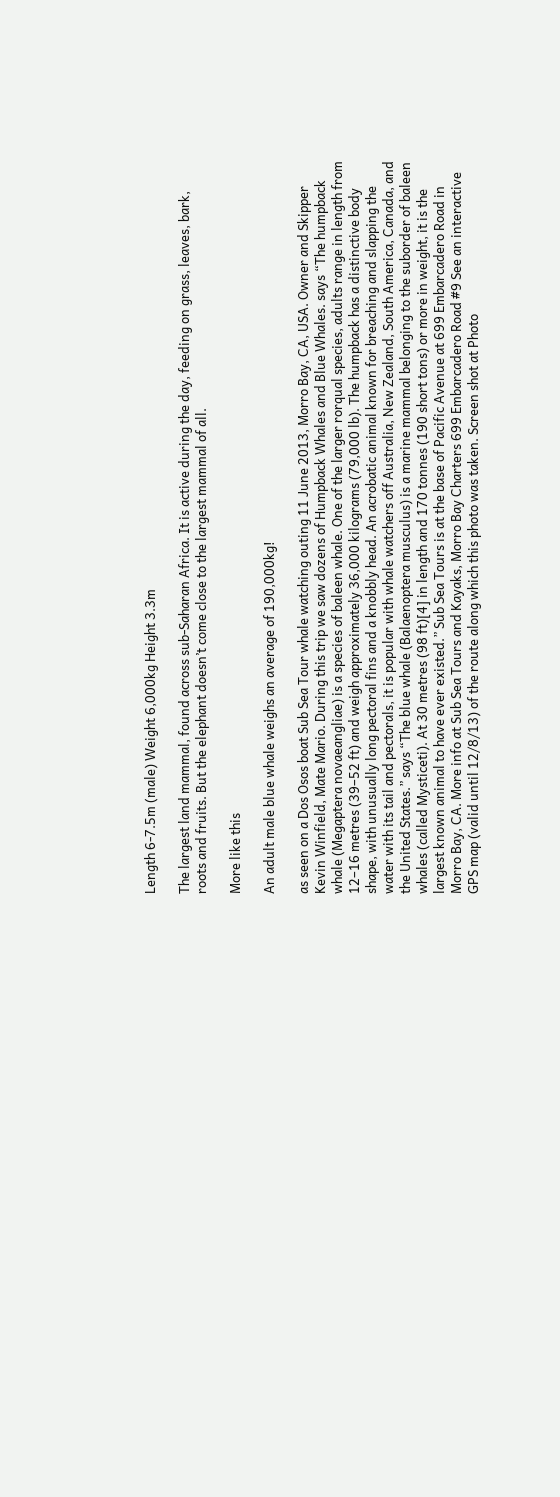Length 6-7.5m (male) Weight 6,000kg Height 3.3m

The largest land mammal, found across sub-Saharan Africa. It is active during the day, feeding on grass, leaves, bark, roots and fruits. But the elephant doesn’t come close to the largest mammal of all.

More like this

An adult male blue whale weighs an average of 190,000kg!

as seen on a Dos Osos boat Sub Sea Tour whale watching outing 11 June 2013, Morro Bay, CA, USA. Owner and Skipper Kevin Winfield, Mate Mario. During this trip we saw dozens of Humpback Whales and Blue Whales. says “The humpback whale (Megaptera novaeangliae) is a species of baleen whale. One of the larger rorqual species, adults range in length from 12–16 metres (39–52 ft) and weigh approximately 36,000 kilograms (79,000 lb). The humpback has a distinctive body shape, with unusually long pectoral fins and a knobbly head. An acrobatic animal known for breaching and slapping the water with its tail and pectorals, it is popular with whale watchers off Australia, New Zealand, South America, Canada, and the United States.” says “The blue whale (Balaenoptera musculus) is a marine mammal belonging to the suborder of baleen whales (called Mysticeti). At 30 metres (98 ft)[4] in length and 170 tonnes (190 short tons) or more in weight, it is the largest known animal to have ever existed.” Sub Sea Tours is at the base of Pacific Avenue at 699 Embarcadero Road in Morro Bay, CA. More info at Sub Sea Tours and Kayaks, Morro Bay Charters 699 Embarcadero Road #9 See an interactive GPS map (valid until 12/8/13) of the route along which this photo was taken. Screen shot at Photo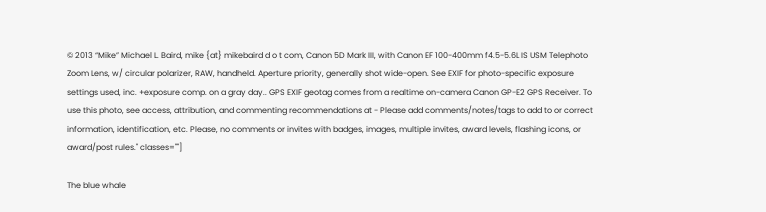© 2013 “Mike” Michael L. Baird, mike {at} mikebaird d o t com, Canon 5D Mark III, with Canon EF 100-400mm f4.5-5.6L IS USM Telephoto Zoom Lens, w/ circular polarizer, RAW, handheld. Aperture priority, generally shot wide-open. See EXIF for photo-specific exposure settings used, inc. +exposure comp. on a gray day.. GPS EXIF geotag comes from a realtime on-camera Canon GP-E2 GPS Receiver. To use this photo, see access, attribution, and commenting recommendations at - Please add comments/notes/tags to add to or correct information, identification, etc. Please, no comments or invites with badges, images, multiple invites, award levels, flashing icons, or award/post rules." classes=""]

The blue whale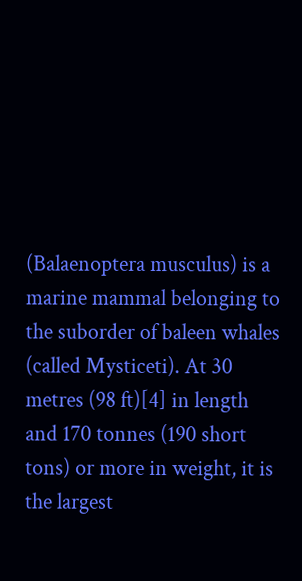(Balaenoptera musculus) is a marine mammal belonging to the suborder of baleen whales (called Mysticeti). At 30 metres (98 ft)[4] in length and 170 tonnes (190 short tons) or more in weight, it is the largest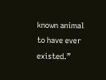known animal to have ever existed.”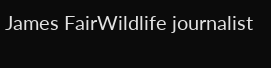James FairWildlife journalist